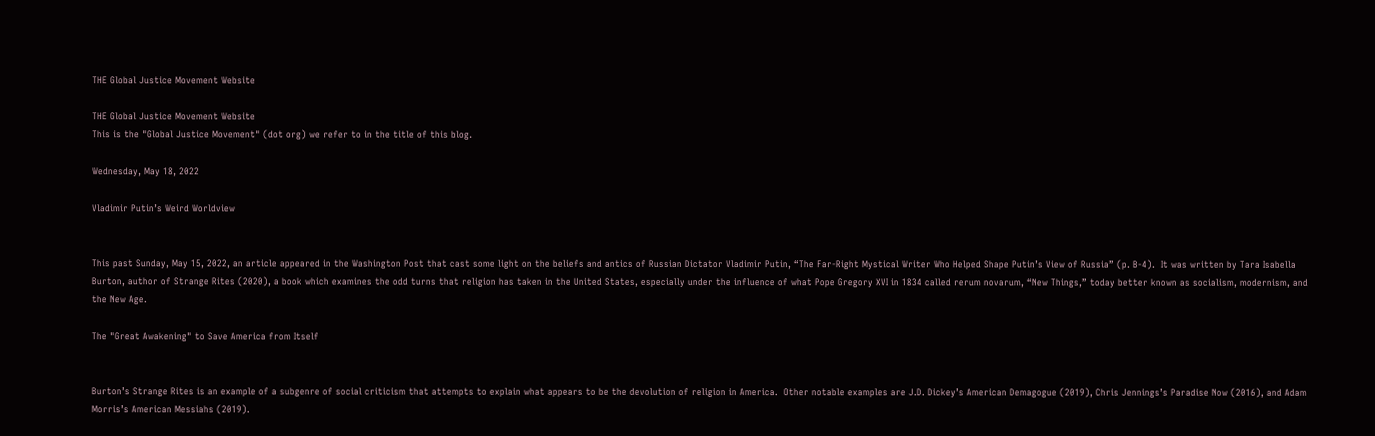THE Global Justice Movement Website

THE Global Justice Movement Website
This is the "Global Justice Movement" (dot org) we refer to in the title of this blog.

Wednesday, May 18, 2022

Vladimir Putin’s Weird Worldview


This past Sunday, May 15, 2022, an article appeared in the Washington Post that cast some light on the beliefs and antics of Russian Dictator Vladimir Putin, “The Far-Right Mystical Writer Who Helped Shape Putin’s View of Russia” (p. B-4).  It was written by Tara Isabella Burton, author of Strange Rites (2020), a book which examines the odd turns that religion has taken in the United States, especially under the influence of what Pope Gregory XVI in 1834 called rerum novarum, “New Things,” today better known as socialism, modernism, and the New Age.

The "Great Awakening" to Save America from Itself


Burton’s Strange Rites is an example of a subgenre of social criticism that attempts to explain what appears to be the devolution of religion in America.  Other notable examples are J.D. Dickey’s American Demagogue (2019), Chris Jennings’s Paradise Now (2016), and Adam Morris’s American Messiahs (2019).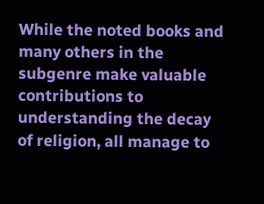While the noted books and many others in the subgenre make valuable contributions to understanding the decay of religion, all manage to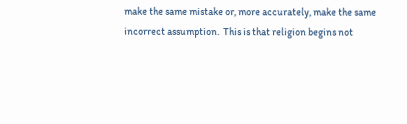make the same mistake or, more accurately, make the same incorrect assumption.  This is that religion begins not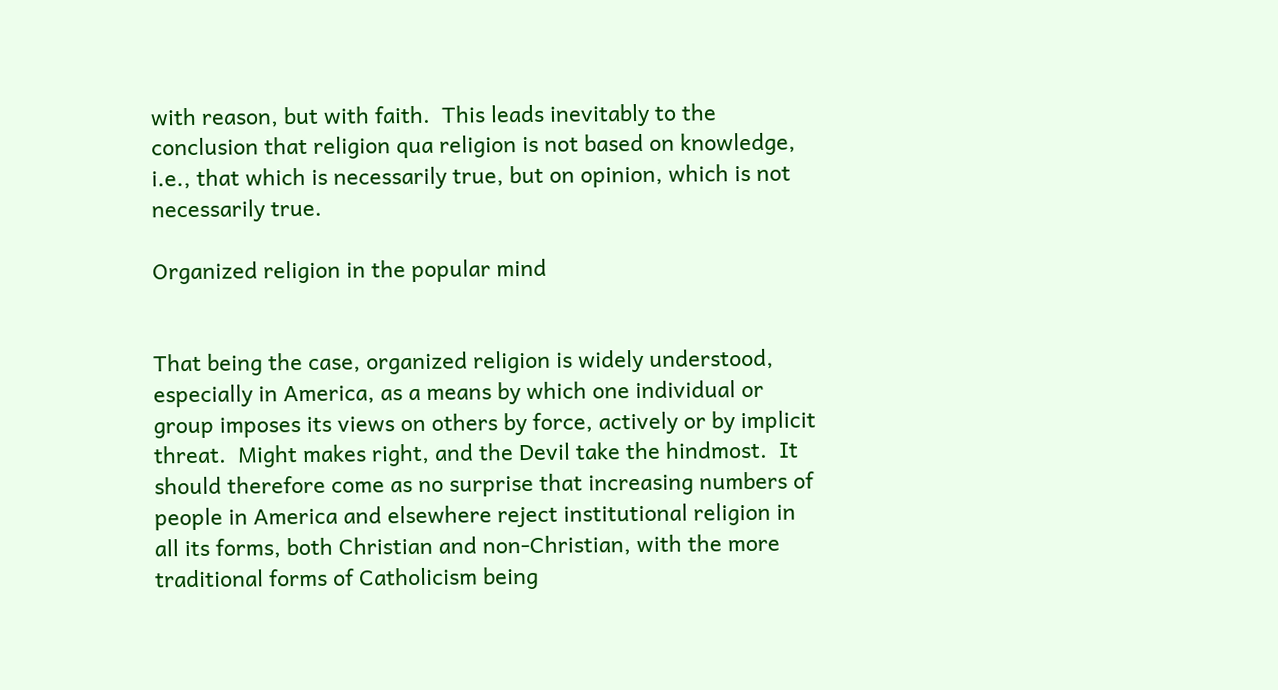with reason, but with faith.  This leads inevitably to the conclusion that religion qua religion is not based on knowledge, i.e., that which is necessarily true, but on opinion, which is not necessarily true.

Organized religion in the popular mind


That being the case, organized religion is widely understood, especially in America, as a means by which one individual or group imposes its views on others by force, actively or by implicit threat.  Might makes right, and the Devil take the hindmost.  It should therefore come as no surprise that increasing numbers of people in America and elsewhere reject institutional religion in all its forms, both Christian and non-Christian, with the more traditional forms of Catholicism being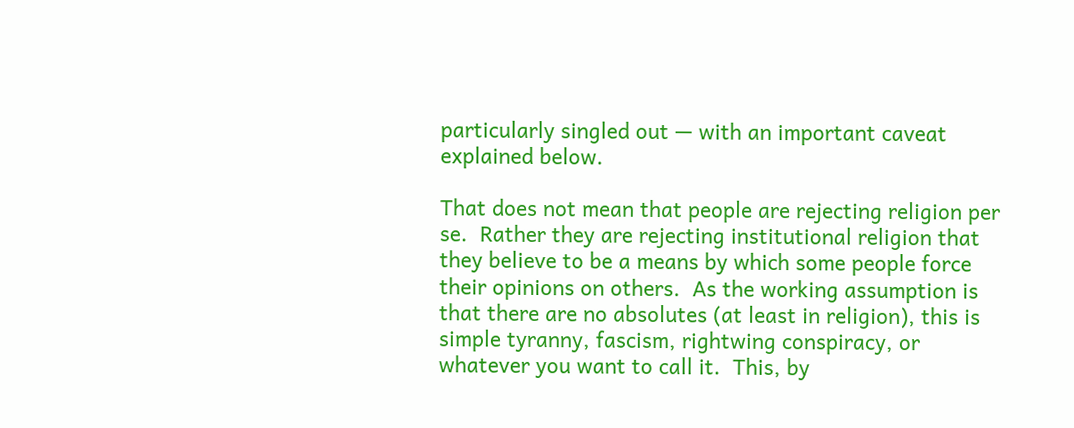particularly singled out — with an important caveat explained below.

That does not mean that people are rejecting religion per se.  Rather they are rejecting institutional religion that they believe to be a means by which some people force their opinions on others.  As the working assumption is that there are no absolutes (at least in religion), this is simple tyranny, fascism, rightwing conspiracy, or whatever you want to call it.  This, by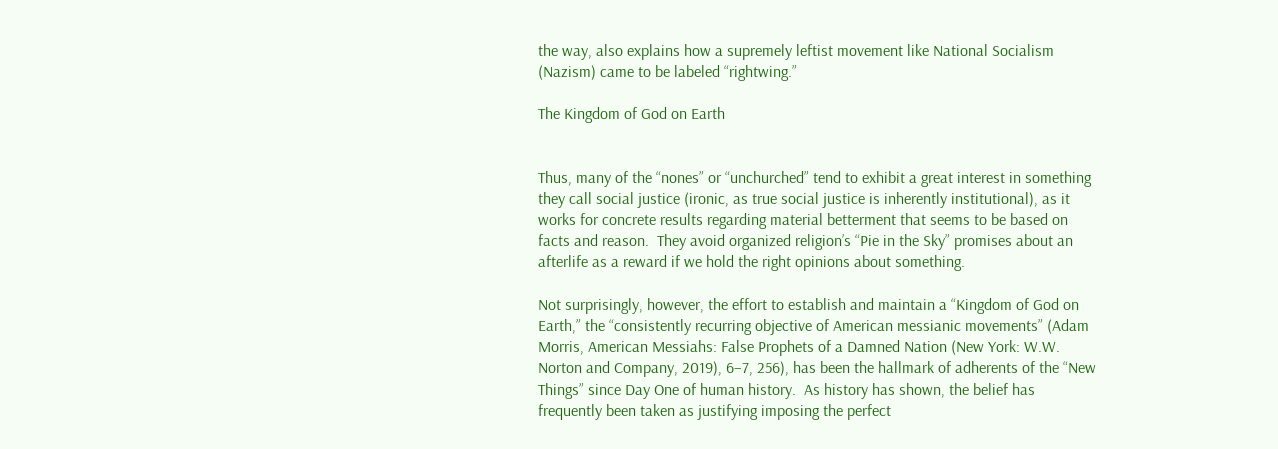the way, also explains how a supremely leftist movement like National Socialism (Nazism) came to be labeled “rightwing.”

The Kingdom of God on Earth


Thus, many of the “nones” or “unchurched” tend to exhibit a great interest in something they call social justice (ironic, as true social justice is inherently institutional), as it works for concrete results regarding material betterment that seems to be based on facts and reason.  They avoid organized religion’s “Pie in the Sky” promises about an afterlife as a reward if we hold the right opinions about something.

Not surprisingly, however, the effort to establish and maintain a “Kingdom of God on Earth,” the “consistently recurring objective of American messianic movements” (Adam Morris, American Messiahs: False Prophets of a Damned Nation (New York: W.W. Norton and Company, 2019), 6–7, 256), has been the hallmark of adherents of the “New Things” since Day One of human history.  As history has shown, the belief has frequently been taken as justifying imposing the perfect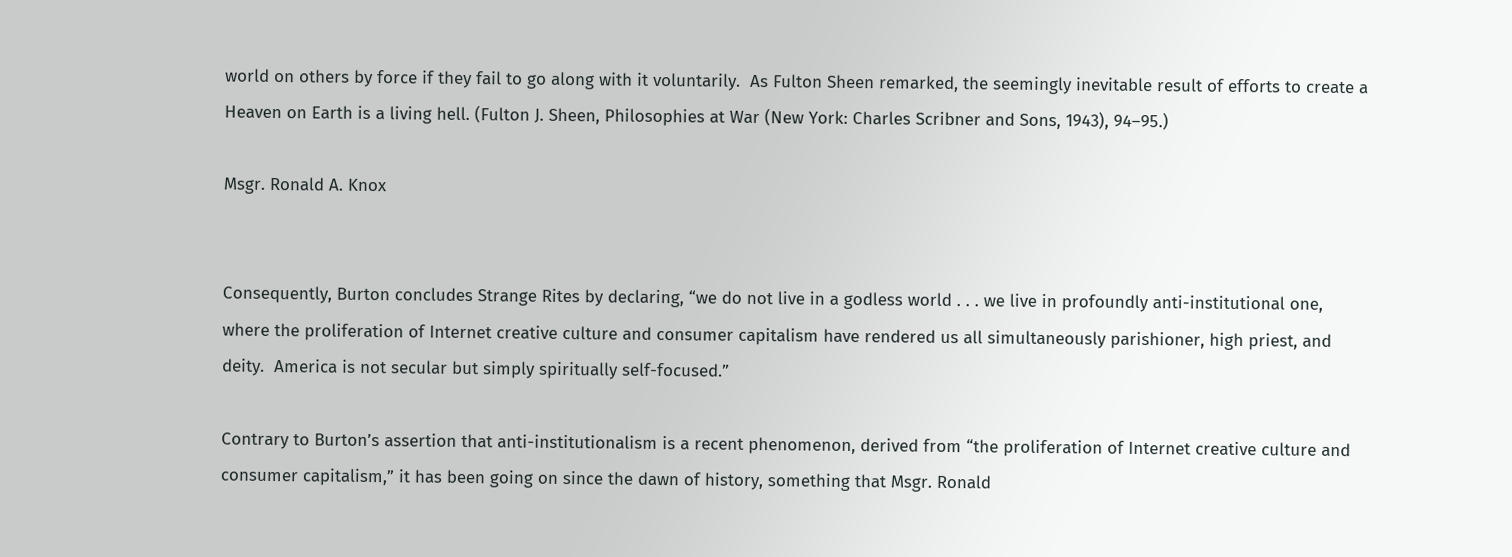world on others by force if they fail to go along with it voluntarily.  As Fulton Sheen remarked, the seemingly inevitable result of efforts to create a Heaven on Earth is a living hell. (Fulton J. Sheen, Philosophies at War (New York: Charles Scribner and Sons, 1943), 94–95.)

Msgr. Ronald A. Knox


Consequently, Burton concludes Strange Rites by declaring, “we do not live in a godless world . . . we live in profoundly anti-institutional one, where the proliferation of Internet creative culture and consumer capitalism have rendered us all simultaneously parishioner, high priest, and deity.  America is not secular but simply spiritually self-focused.”

Contrary to Burton’s assertion that anti-institutionalism is a recent phenomenon, derived from “the proliferation of Internet creative culture and consumer capitalism,” it has been going on since the dawn of history, something that Msgr. Ronald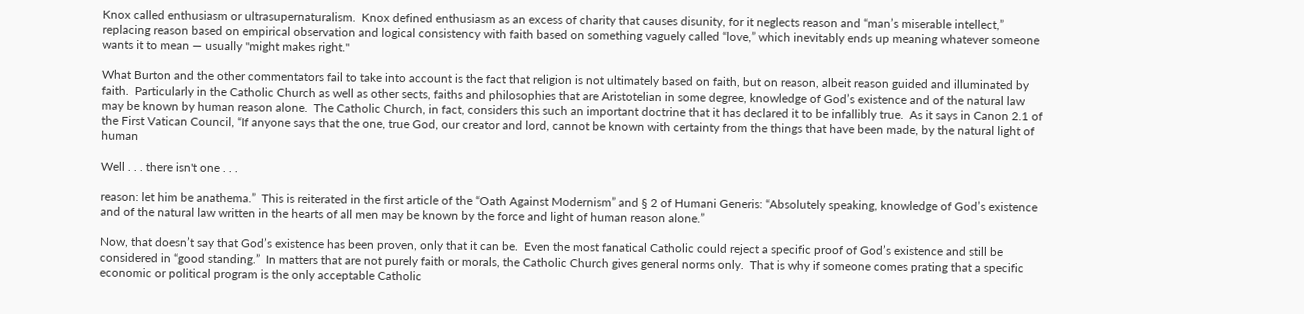Knox called enthusiasm or ultrasupernaturalism.  Knox defined enthusiasm as an excess of charity that causes disunity, for it neglects reason and “man’s miserable intellect,” replacing reason based on empirical observation and logical consistency with faith based on something vaguely called “love,” which inevitably ends up meaning whatever someone wants it to mean — usually "might makes right."

What Burton and the other commentators fail to take into account is the fact that religion is not ultimately based on faith, but on reason, albeit reason guided and illuminated by faith.  Particularly in the Catholic Church as well as other sects, faiths and philosophies that are Aristotelian in some degree, knowledge of God’s existence and of the natural law may be known by human reason alone.  The Catholic Church, in fact, considers this such an important doctrine that it has declared it to be infallibly true.  As it says in Canon 2.1 of the First Vatican Council, “If anyone says that the one, true God, our creator and lord, cannot be known with certainty from the things that have been made, by the natural light of human

Well . . . there isn't one . . .

reason: let him be anathema.”  This is reiterated in the first article of the “Oath Against Modernism” and § 2 of Humani Generis: “Absolutely speaking, knowledge of God’s existence and of the natural law written in the hearts of all men may be known by the force and light of human reason alone.”

Now, that doesn’t say that God’s existence has been proven, only that it can be.  Even the most fanatical Catholic could reject a specific proof of God’s existence and still be considered in “good standing.”  In matters that are not purely faith or morals, the Catholic Church gives general norms only.  That is why if someone comes prating that a specific economic or political program is the only acceptable Catholic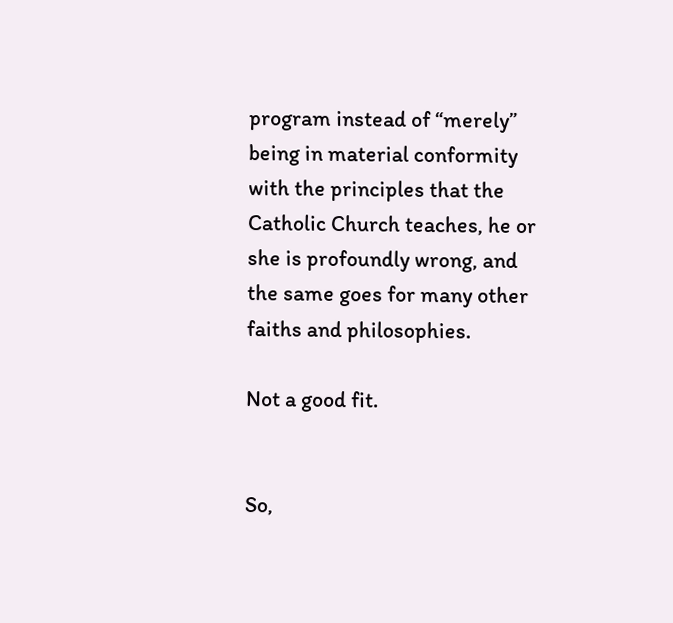program instead of “merely” being in material conformity with the principles that the Catholic Church teaches, he or she is profoundly wrong, and the same goes for many other faiths and philosophies.

Not a good fit.


So,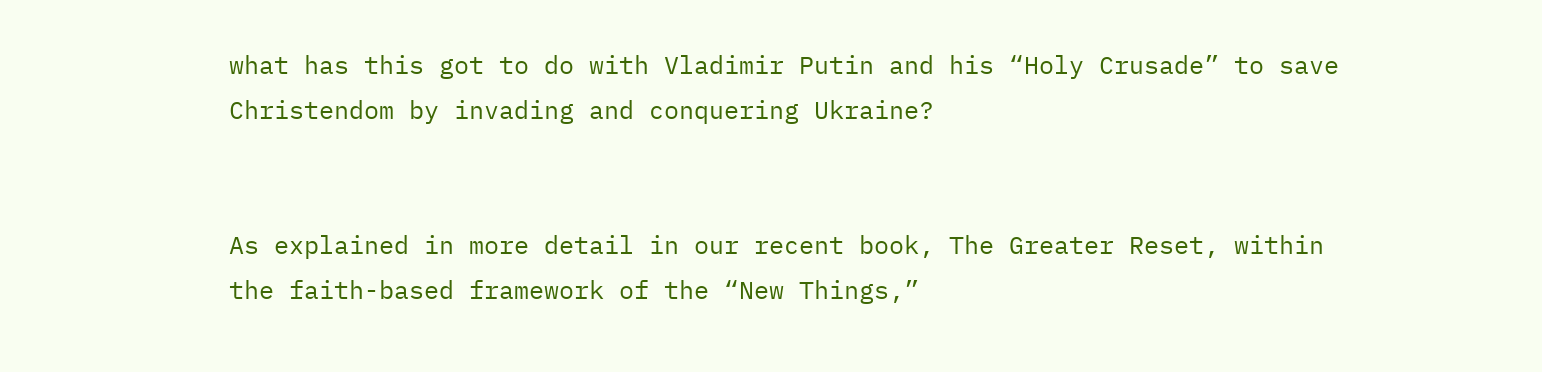what has this got to do with Vladimir Putin and his “Holy Crusade” to save Christendom by invading and conquering Ukraine?


As explained in more detail in our recent book, The Greater Reset, within the faith-based framework of the “New Things,”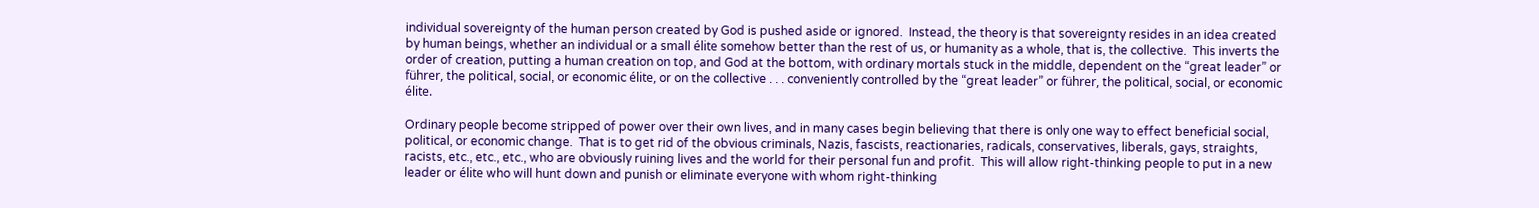individual sovereignty of the human person created by God is pushed aside or ignored.  Instead, the theory is that sovereignty resides in an idea created by human beings, whether an individual or a small élite somehow better than the rest of us, or humanity as a whole, that is, the collective.  This inverts the order of creation, putting a human creation on top, and God at the bottom, with ordinary mortals stuck in the middle, dependent on the “great leader” or führer, the political, social, or economic élite, or on the collective . . . conveniently controlled by the “great leader” or führer, the political, social, or economic élite.

Ordinary people become stripped of power over their own lives, and in many cases begin believing that there is only one way to effect beneficial social, political, or economic change.  That is to get rid of the obvious criminals, Nazis, fascists, reactionaries, radicals, conservatives, liberals, gays, straights, racists, etc., etc., etc., who are obviously ruining lives and the world for their personal fun and profit.  This will allow right-thinking people to put in a new leader or élite who will hunt down and punish or eliminate everyone with whom right-thinking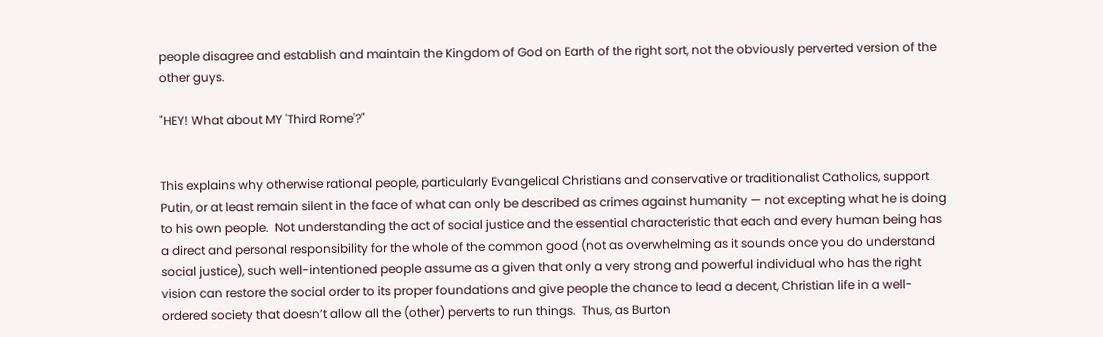people disagree and establish and maintain the Kingdom of God on Earth of the right sort, not the obviously perverted version of the other guys.

"HEY! What about MY 'Third Rome'?"


This explains why otherwise rational people, particularly Evangelical Christians and conservative or traditionalist Catholics, support Putin, or at least remain silent in the face of what can only be described as crimes against humanity — not excepting what he is doing to his own people.  Not understanding the act of social justice and the essential characteristic that each and every human being has a direct and personal responsibility for the whole of the common good (not as overwhelming as it sounds once you do understand social justice), such well-intentioned people assume as a given that only a very strong and powerful individual who has the right vision can restore the social order to its proper foundations and give people the chance to lead a decent, Christian life in a well-ordered society that doesn’t allow all the (other) perverts to run things.  Thus, as Burton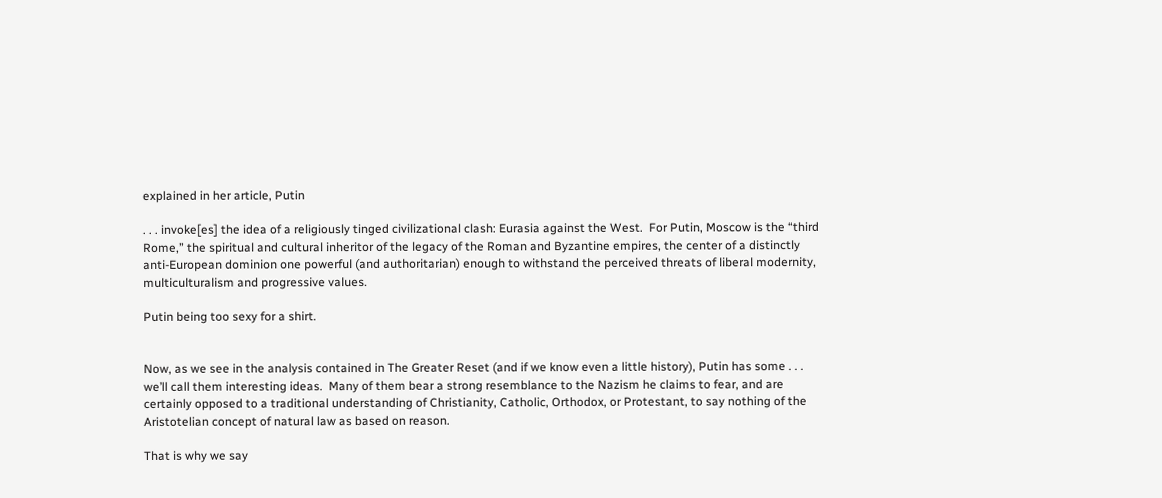explained in her article, Putin

. . . invoke[es] the idea of a religiously tinged civilizational clash: Eurasia against the West.  For Putin, Moscow is the “third Rome,” the spiritual and cultural inheritor of the legacy of the Roman and Byzantine empires, the center of a distinctly anti-European dominion one powerful (and authoritarian) enough to withstand the perceived threats of liberal modernity, multiculturalism and progressive values.

Putin being too sexy for a shirt.


Now, as we see in the analysis contained in The Greater Reset (and if we know even a little history), Putin has some . . . we’ll call them interesting ideas.  Many of them bear a strong resemblance to the Nazism he claims to fear, and are certainly opposed to a traditional understanding of Christianity, Catholic, Orthodox, or Protestant, to say nothing of the Aristotelian concept of natural law as based on reason.

That is why we say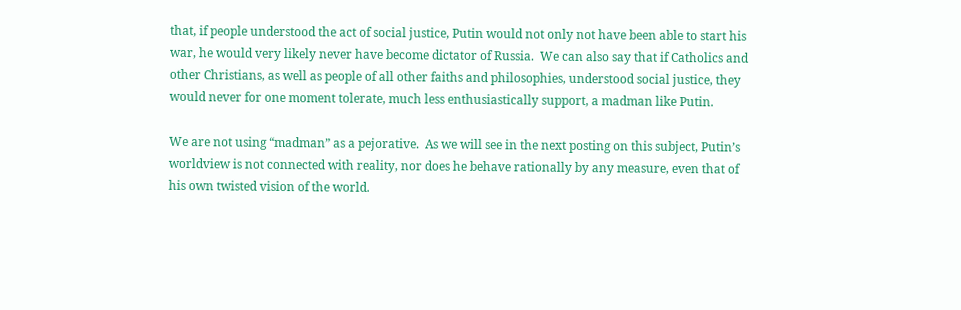that, if people understood the act of social justice, Putin would not only not have been able to start his war, he would very likely never have become dictator of Russia.  We can also say that if Catholics and other Christians, as well as people of all other faiths and philosophies, understood social justice, they would never for one moment tolerate, much less enthusiastically support, a madman like Putin.

We are not using “madman” as a pejorative.  As we will see in the next posting on this subject, Putin’s worldview is not connected with reality, nor does he behave rationally by any measure, even that of his own twisted vision of the world.